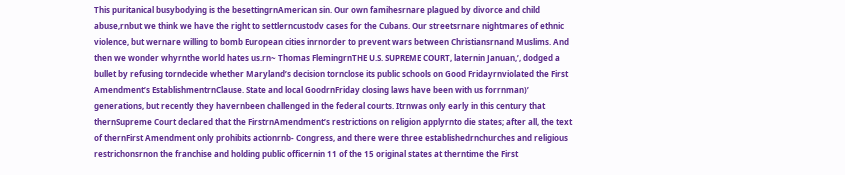This puritanical busybodying is the besettingrnAmerican sin. Our own famihesrnare plagued by divorce and child abuse,rnbut we think we have the right to settlerncustodv cases for the Cubans. Our streetsrnare nightmares of ethnic violence, but wernare willing to bomb European cities inrnorder to prevent wars between Christiansrnand Muslims. And then we wonder whyrnthe world hates us.rn~ Thomas FlemingrnTHE U.S. SUPREME COURT, laternin Januan,’, dodged a bullet by refusing torndecide whether Maryland’s decision tornclose its public schools on Good Fridayrnviolated the First Amendment’s EstablishmentrnClause. State and local GoodrnFriday closing laws have been with us forrnman)’ generations, but recently they havernbeen challenged in the federal courts. Itrnwas only early in this century that thernSupreme Court declared that the FirstrnAmendment’s restrictions on religion applyrnto die states; after all, the text of thernFirst Amendment only prohibits actionrnb- Congress, and there were three establishedrnchurches and religious restrichonsrnon the franchise and holding public officernin 11 of the 15 original states at therntime the First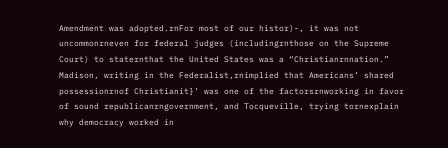Amendment was adopted.rnFor most of our histor)-, it was not uncommonrneven for federal judges (includingrnthose on the Supreme Court) to staternthat the United States was a “Christianrnnation.” Madison, writing in the Federalist,rnimplied that Americans’ shared possessionrnof Christianit}’ was one of the factorsrnworking in favor of sound republicanrngovernment, and Tocqueville, trying tornexplain why democracy worked in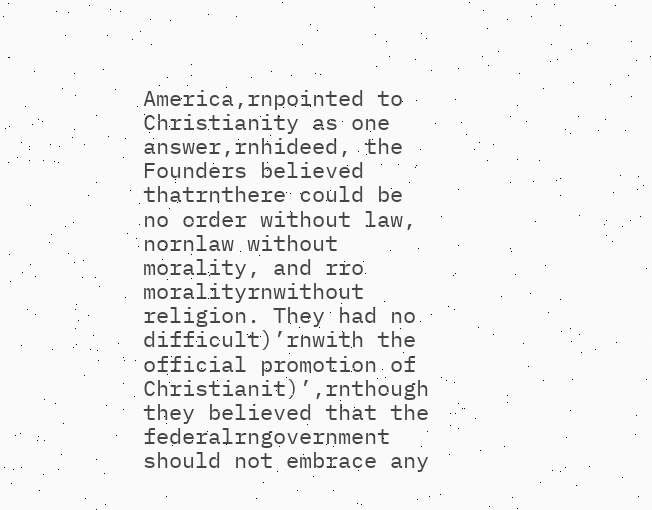America,rnpointed to Christianity as one answer,rnhideed, the Founders believed thatrnthere could be no order without law, nornlaw without morality, and rro moralityrnwithout religion. They had no difficult)’rnwith the official promotion of Christianit)’,rnthough they believed that the federalrngovernment should not embrace any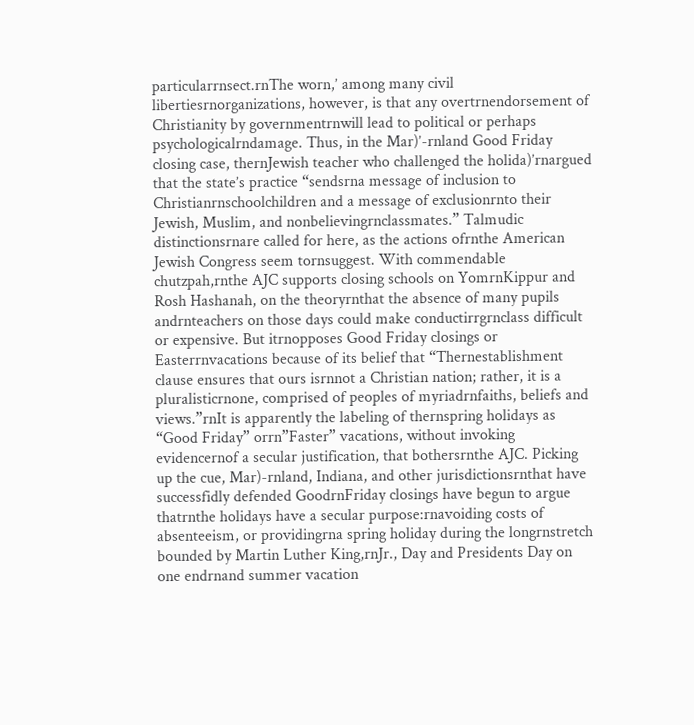particularrnsect.rnThe worn,’ among many civil libertiesrnorganizations, however, is that any overtrnendorsement of Christianity by governmentrnwill lead to political or perhaps psychologicalrndamage. Thus, in the Mar)’-rnland Good Friday closing case, thernJewish teacher who challenged the holida)’rnargued that the state’s practice “sendsrna message of inclusion to Christianrnschoolchildren and a message of exclusionrnto their Jewish, Muslim, and nonbelievingrnclassmates.” Talmudic distinctionsrnare called for here, as the actions ofrnthe American Jewish Congress seem tornsuggest. With commendable chutzpah,rnthe AJC supports closing schools on YomrnKippur and Rosh Hashanah, on the theoryrnthat the absence of many pupils andrnteachers on those days could make conductirrgrnclass difficult or expensive. But itrnopposes Good Friday closings or Easterrnvacations because of its belief that “Thernestablishment clause ensures that ours isrnnot a Christian nation; rather, it is a pluralisticrnone, comprised of peoples of myriadrnfaiths, beliefs and views.”rnIt is apparently the labeling of thernspring holidays as “Good Friday” orrn”Faster” vacations, without invoking evidencernof a secular justification, that bothersrnthe AJC. Picking up the cue, Mar)-rnland, Indiana, and other jurisdictionsrnthat have successfidly defended GoodrnFriday closings have begun to argue thatrnthe holidays have a secular purpose:rnavoiding costs of absenteeism, or providingrna spring holiday during the longrnstretch bounded by Martin Luther King,rnJr., Day and Presidents Day on one endrnand summer vacation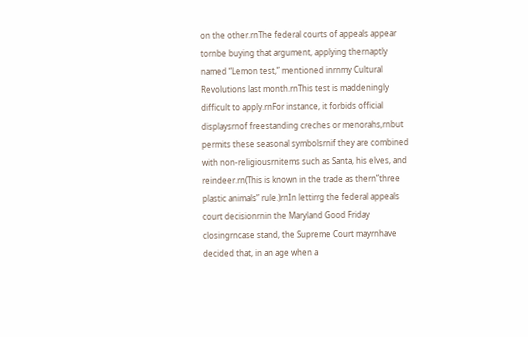on the other.rnThe federal courts of appeals appear tornbe buying that argument, applying thernaptly named “Lemon test,” mentioned inrnmy Cultural Revolutions last month.rnThis test is maddeningly difficult to apply.rnFor instance, it forbids official displaysrnof freestanding creches or menorahs,rnbut permits these seasonal symbolsrnif they are combined with non-religiousrnitems such as Santa, his elves, and reindeer.rn(This is known in the trade as thern”three plastic animals” rule.)rnIn lettirrg the federal appeals court decisionrnin the Maryland Good Friday closingrncase stand, the Supreme Court mayrnhave decided that, in an age when a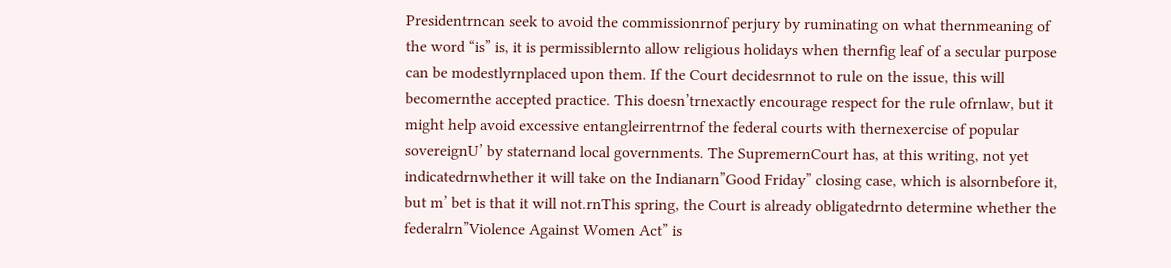Presidentrncan seek to avoid the commissionrnof perjury by ruminating on what thernmeaning of the word “is” is, it is permissiblernto allow religious holidays when thernfig leaf of a secular purpose can be modestlyrnplaced upon them. If the Court decidesrnnot to rule on the issue, this will becomernthe accepted practice. This doesn’trnexactly encourage respect for the rule ofrnlaw, but it might help avoid excessive entangleirrentrnof the federal courts with thernexercise of popular sovereignU’ by staternand local governments. The SupremernCourt has, at this writing, not yet indicatedrnwhether it will take on the Indianarn”Good Friday” closing case, which is alsornbefore it, but m’ bet is that it will not.rnThis spring, the Court is already obligatedrnto determine whether the federalrn”Violence Against Women Act” is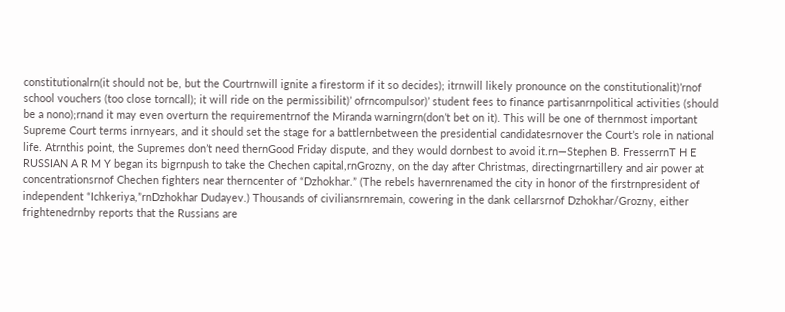constitutionalrn(it should not be, but the Courtrnwill ignite a firestorm if it so decides); itrnwill likely pronounce on the constitutionalit)’rnof school vouchers (too close torncall); it will ride on the permissibilit)’ ofrncompulsor)’ student fees to finance partisanrnpolitical activities (should be a nono);rnand it may even overturn the requirementrnof the Miranda warningrn(don’t bet on it). This will be one of thernmost important Supreme Court terms inrnyears, and it should set the stage for a battlernbetween the presidential candidatesrnover the Court’s role in national life. Atrnthis point, the Supremes don’t need thernGood Friday dispute, and they would dornbest to avoid it.rn—Stephen B. FresserrnT H E RUSSIAN A R M Y began its bigrnpush to take the Chechen capital,rnGrozny, on the day after Christmas, directingrnartillery and air power at concentrationsrnof Chechen fighters near therncenter of “Dzhokhar.” (The rebels havernrenamed the city in honor of the firstrnpresident of independent “Ichkeriya,”rnDzhokhar Dudayev.) Thousands of civiliansrnremain, cowering in the dank cellarsrnof Dzhokhar/Grozny, either frightenedrnby reports that the Russians are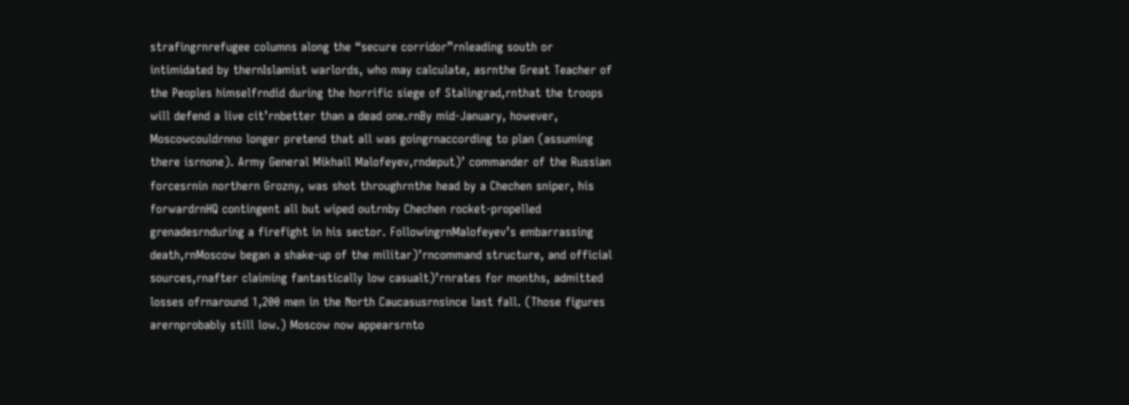strafingrnrefugee columns along the “secure corridor”rnleading south or intimidated by thernIslamist warlords, who may calculate, asrnthe Great Teacher of the Peoples himselfrndid during the horrific siege of Stalingrad,rnthat the troops will defend a live cit’rnbetter than a dead one.rnBy mid-January, however, Moscowcouldrnno longer pretend that all was goingrnaccording to plan (assuming there isrnone). Army General Mikhail Malofeyev,rndeput)’ commander of the Russian forcesrnin northern Grozny, was shot throughrnthe head by a Chechen sniper, his forwardrnHQ contingent all but wiped outrnby Chechen rocket-propelled grenadesrnduring a firefight in his sector. FollowingrnMalofeyev’s embarrassing death,rnMoscow began a shake-up of the militar)’rncommand structure, and official sources,rnafter claiming fantastically low casualt)’rnrates for months, admitted losses ofrnaround 1,200 men in the North Caucasusrnsince last fall. (Those figures arernprobably still low.) Moscow now appearsrnto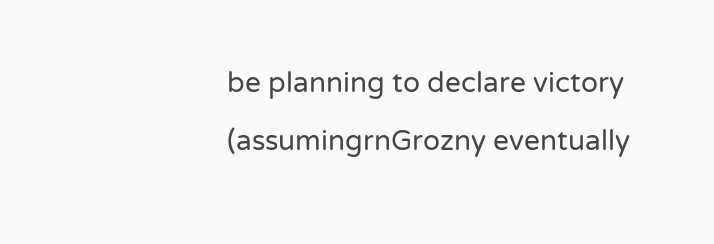be planning to declare victory (assumingrnGrozny eventually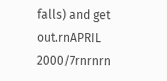falls) and get out.rnAPRIL 2000/7rnrnrn